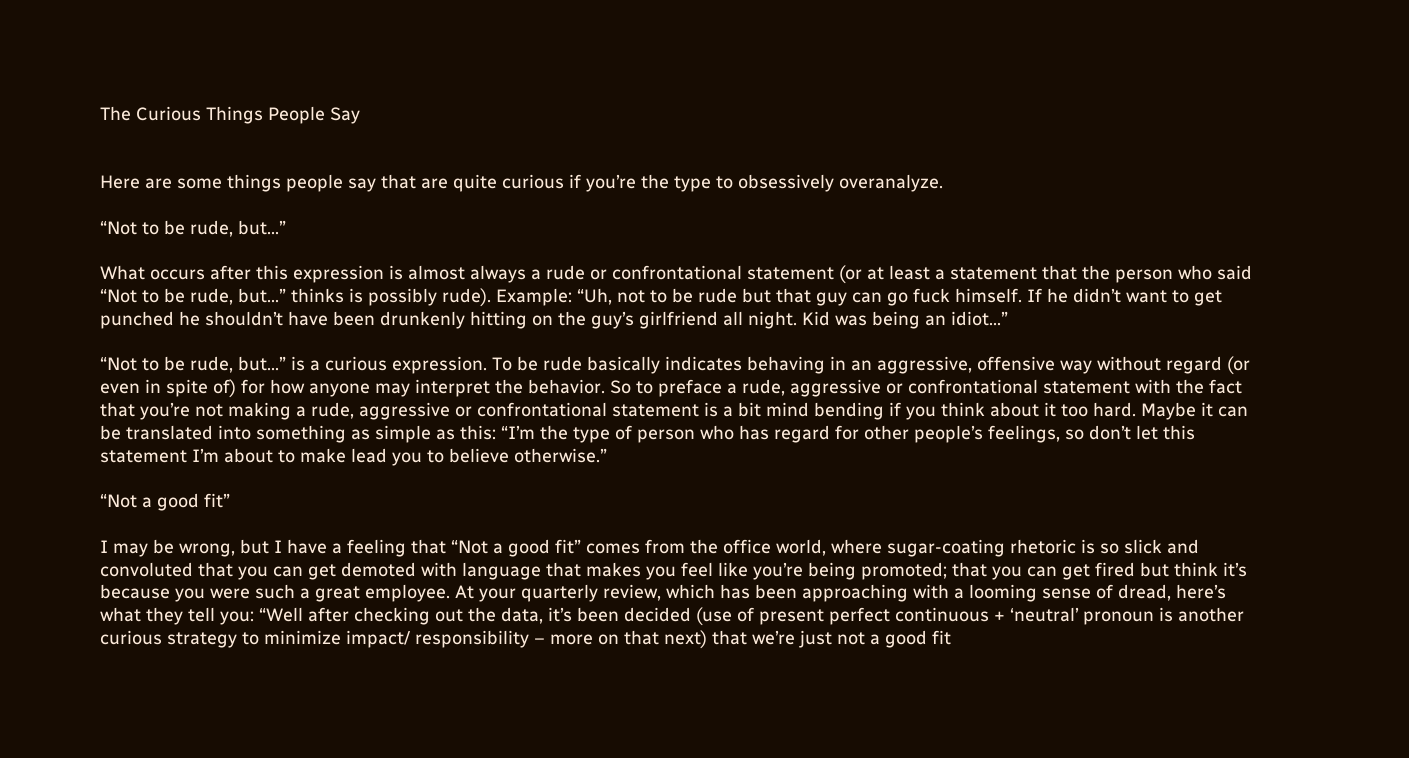The Curious Things People Say


Here are some things people say that are quite curious if you’re the type to obsessively overanalyze.

“Not to be rude, but…”

What occurs after this expression is almost always a rude or confrontational statement (or at least a statement that the person who said “Not to be rude, but…” thinks is possibly rude). Example: “Uh, not to be rude but that guy can go fuck himself. If he didn’t want to get punched he shouldn’t have been drunkenly hitting on the guy’s girlfriend all night. Kid was being an idiot…”

“Not to be rude, but…” is a curious expression. To be rude basically indicates behaving in an aggressive, offensive way without regard (or even in spite of) for how anyone may interpret the behavior. So to preface a rude, aggressive or confrontational statement with the fact that you’re not making a rude, aggressive or confrontational statement is a bit mind bending if you think about it too hard. Maybe it can be translated into something as simple as this: “I’m the type of person who has regard for other people’s feelings, so don’t let this statement I’m about to make lead you to believe otherwise.”

“Not a good fit”

I may be wrong, but I have a feeling that “Not a good fit” comes from the office world, where sugar-coating rhetoric is so slick and convoluted that you can get demoted with language that makes you feel like you’re being promoted; that you can get fired but think it’s because you were such a great employee. At your quarterly review, which has been approaching with a looming sense of dread, here’s what they tell you: “Well after checking out the data, it’s been decided (use of present perfect continuous + ‘neutral’ pronoun is another curious strategy to minimize impact/ responsibility – more on that next) that we’re just not a good fit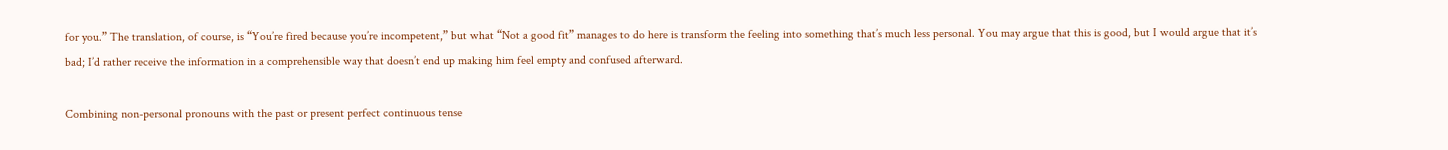for you.” The translation, of course, is “You’re fired because you’re incompetent,” but what “Not a good fit” manages to do here is transform the feeling into something that’s much less personal. You may argue that this is good, but I would argue that it’s bad; I’d rather receive the information in a comprehensible way that doesn’t end up making him feel empty and confused afterward.

Combining non-personal pronouns with the past or present perfect continuous tense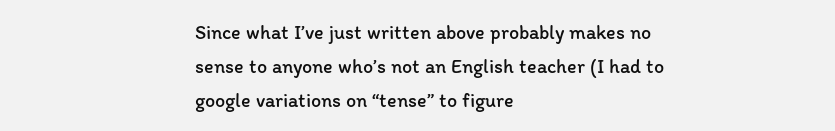Since what I’ve just written above probably makes no sense to anyone who’s not an English teacher (I had to google variations on “tense” to figure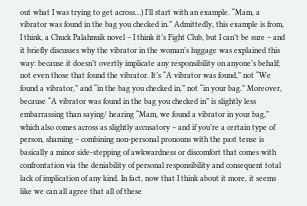out what I was trying to get across…) I’ll start with an example. “Mam, a vibrator was found in the bag you checked in.” Admittedly, this example is from, I think, a Chuck Palahnuik novel – I think it’s Fight Club, but I can’t be sure – and it briefly discusses why the vibrator in the woman’s luggage was explained this way: because it doesn’t overtly implicate any responsibility on anyone’s behalf; not even those that found the vibrator. It’s “A vibrator was found,” not “We found a vibrator,” and “in the bag you checked in,” not “in your bag.” Moreover, because “A vibrator was found in the bag you checked in” is slightly less embarrassing than saying/ hearing “Mam, we found a vibrator in your bag,” which also comes across as slightly accusatory – and if you’re a certain type of person, shaming – combining non-personal pronouns with the past tense is basically a minor side-stepping of awkwardness or discomfort that comes with confrontation via the deniability of personal responsibility and consequent total lack of implication of any kind. In fact, now that I think about it more, it seems like we can all agree that all of these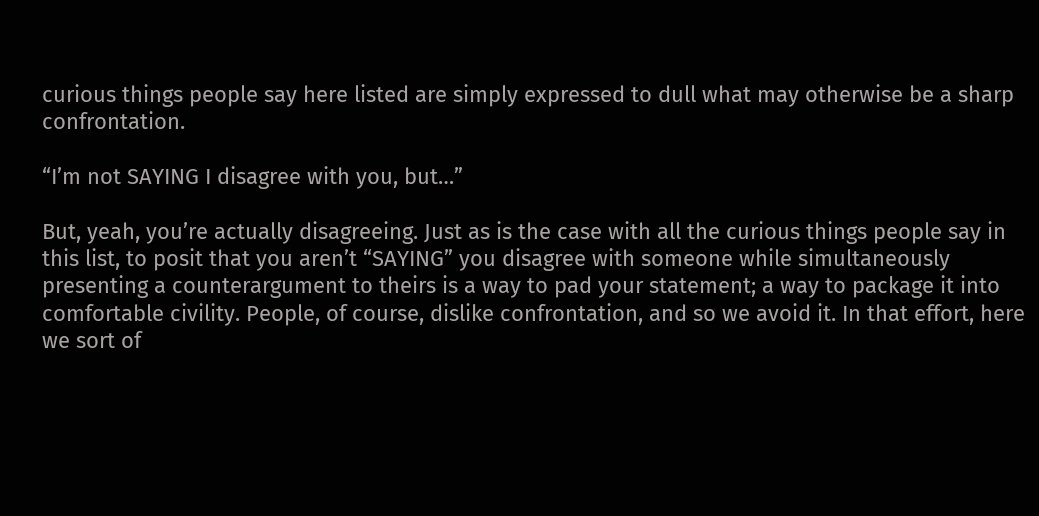curious things people say here listed are simply expressed to dull what may otherwise be a sharp confrontation.

“I’m not SAYING I disagree with you, but…”

But, yeah, you’re actually disagreeing. Just as is the case with all the curious things people say in this list, to posit that you aren’t “SAYING” you disagree with someone while simultaneously presenting a counterargument to theirs is a way to pad your statement; a way to package it into comfortable civility. People, of course, dislike confrontation, and so we avoid it. In that effort, here we sort of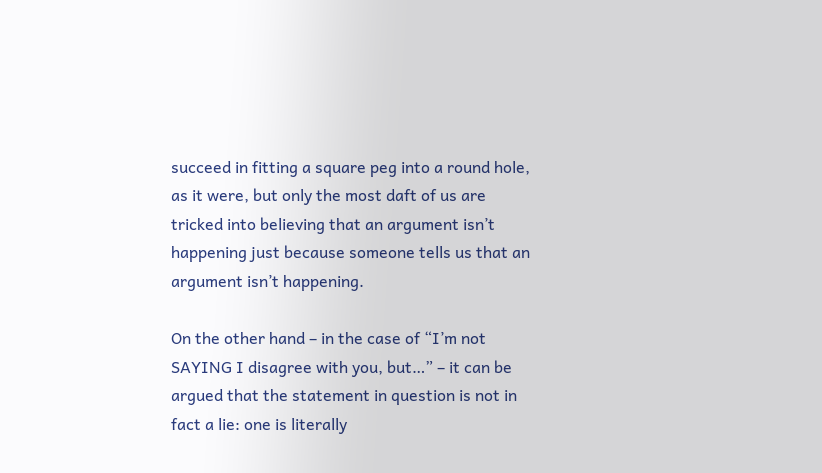succeed in fitting a square peg into a round hole, as it were, but only the most daft of us are tricked into believing that an argument isn’t happening just because someone tells us that an argument isn’t happening.

On the other hand – in the case of “I’m not SAYING I disagree with you, but…” – it can be argued that the statement in question is not in fact a lie: one is literally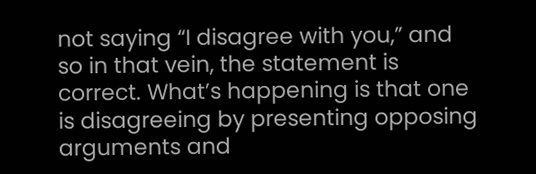not saying “I disagree with you,” and so in that vein, the statement is correct. What’s happening is that one is disagreeing by presenting opposing arguments and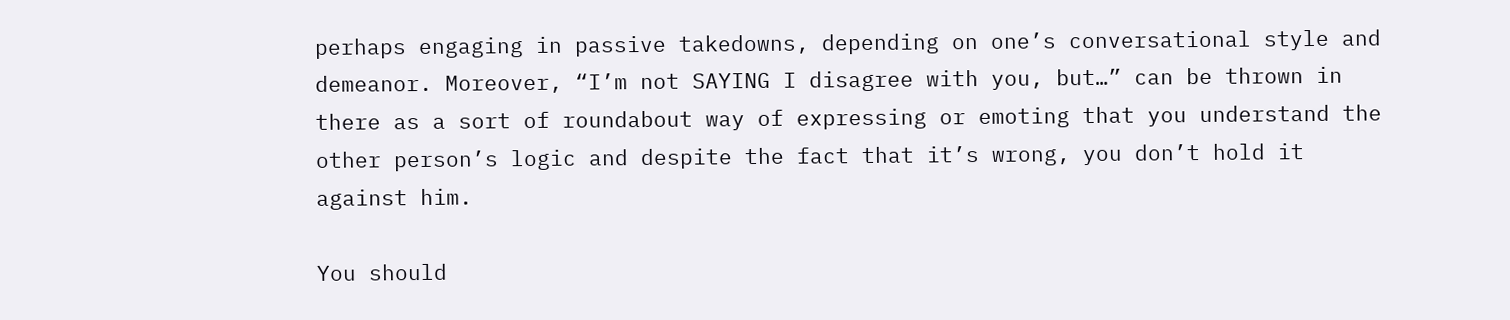perhaps engaging in passive takedowns, depending on one’s conversational style and demeanor. Moreover, “I’m not SAYING I disagree with you, but…” can be thrown in there as a sort of roundabout way of expressing or emoting that you understand the other person’s logic and despite the fact that it’s wrong, you don’t hold it against him.

You should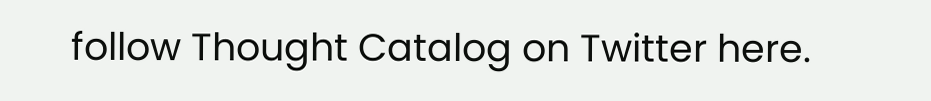follow Thought Catalog on Twitter here.